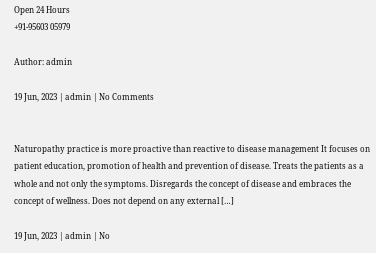Open 24 Hours
+91-95603 05979

Author: admin

19 Jun, 2023 | admin | No Comments


Naturopathy practice is more proactive than reactive to disease management It focuses on patient education, promotion of health and prevention of disease. Treats the patients as a whole and not only the symptoms. Disregards the concept of disease and embraces the concept of wellness. Does not depend on any external […]

19 Jun, 2023 | admin | No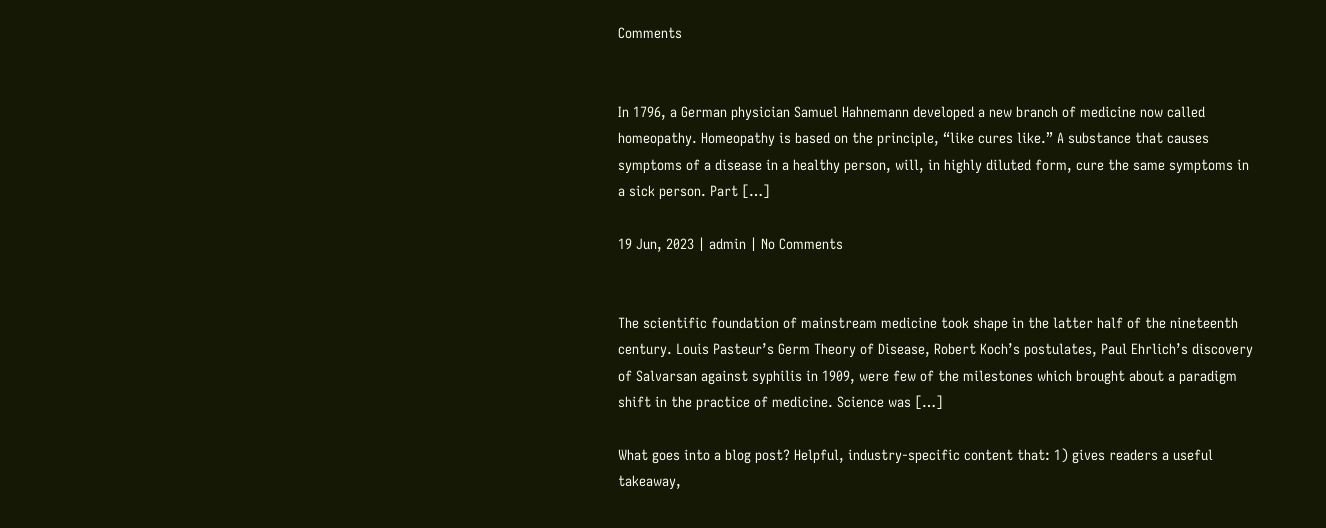Comments


In 1796, a German physician Samuel Hahnemann developed a new branch of medicine now called homeopathy. Homeopathy is based on the principle, “like cures like.” A substance that causes symptoms of a disease in a healthy person, will, in highly diluted form, cure the same symptoms in a sick person. Part […]

19 Jun, 2023 | admin | No Comments


The scientific foundation of mainstream medicine took shape in the latter half of the nineteenth century. Louis Pasteur’s Germ Theory of Disease, Robert Koch’s postulates, Paul Ehrlich’s discovery of Salvarsan against syphilis in 1909, were few of the milestones which brought about a paradigm shift in the practice of medicine. Science was […]

What goes into a blog post? Helpful, industry-specific content that: 1) gives readers a useful takeaway,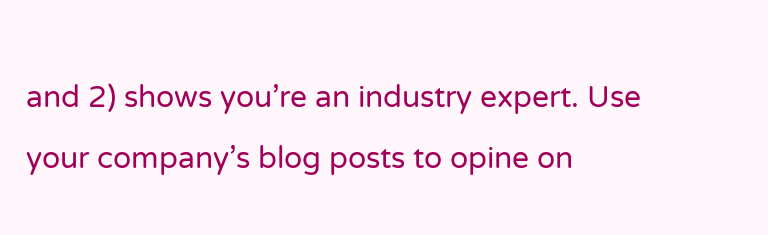and 2) shows you’re an industry expert. Use your company’s blog posts to opine on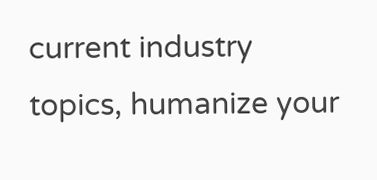current industry topics, humanize your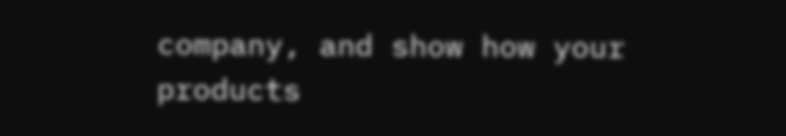company, and show how your products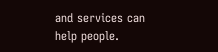and services can help people.